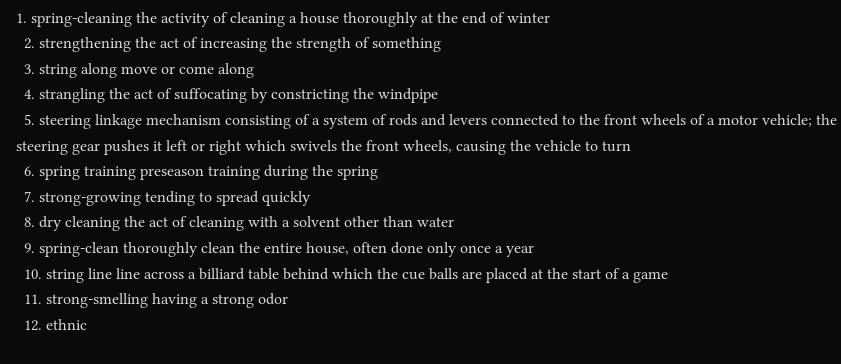1. spring-cleaning the activity of cleaning a house thoroughly at the end of winter
  2. strengthening the act of increasing the strength of something
  3. string along move or come along
  4. strangling the act of suffocating by constricting the windpipe
  5. steering linkage mechanism consisting of a system of rods and levers connected to the front wheels of a motor vehicle; the steering gear pushes it left or right which swivels the front wheels, causing the vehicle to turn
  6. spring training preseason training during the spring
  7. strong-growing tending to spread quickly
  8. dry cleaning the act of cleaning with a solvent other than water
  9. spring-clean thoroughly clean the entire house, often done only once a year
  10. string line line across a billiard table behind which the cue balls are placed at the start of a game
  11. strong-smelling having a strong odor
  12. ethnic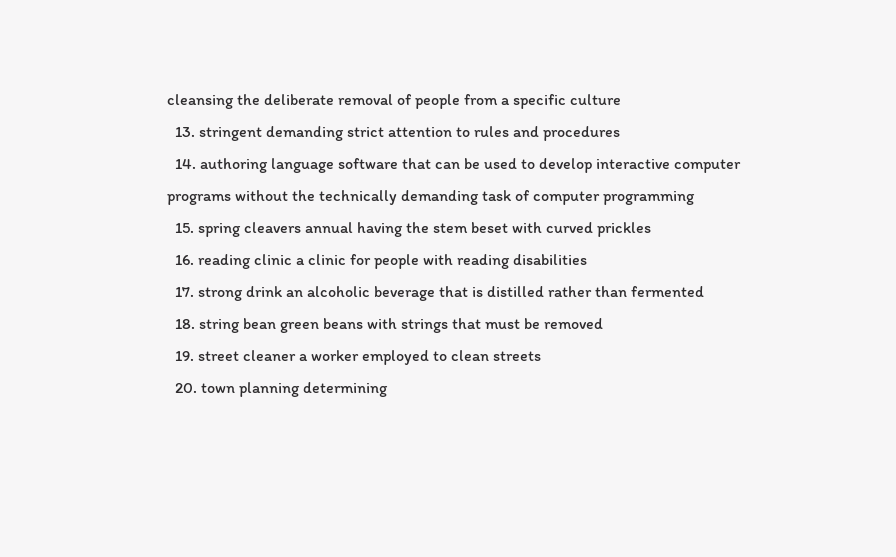cleansing the deliberate removal of people from a specific culture
  13. stringent demanding strict attention to rules and procedures
  14. authoring language software that can be used to develop interactive computer programs without the technically demanding task of computer programming
  15. spring cleavers annual having the stem beset with curved prickles
  16. reading clinic a clinic for people with reading disabilities
  17. strong drink an alcoholic beverage that is distilled rather than fermented
  18. string bean green beans with strings that must be removed
  19. street cleaner a worker employed to clean streets
  20. town planning determining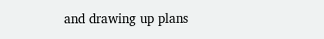and drawing up plans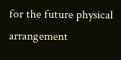for the future physical arrangement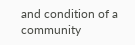and condition of a community